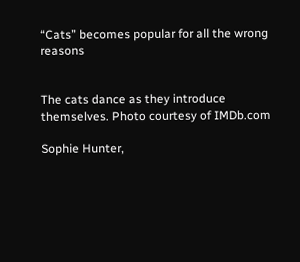“Cats” becomes popular for all the wrong reasons


The cats dance as they introduce themselves. Photo courtesy of IMDb.com

Sophie Hunter,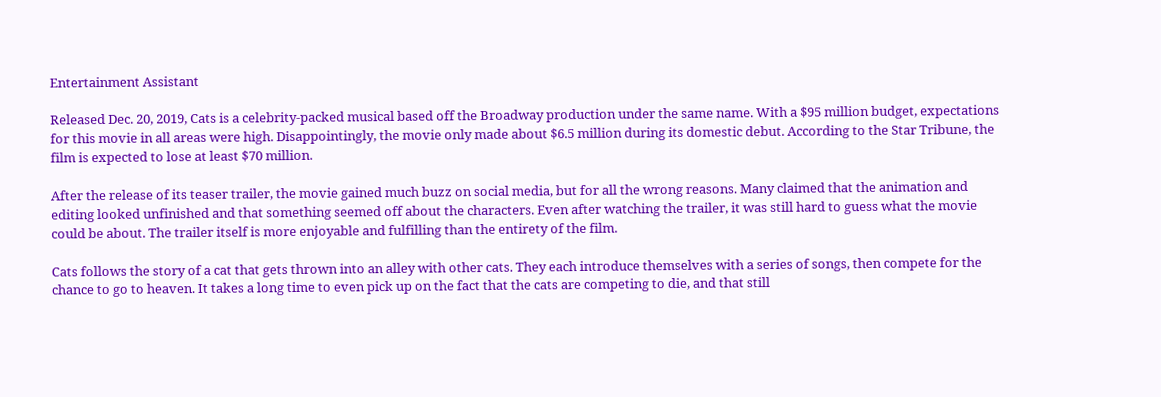Entertainment Assistant

Released Dec. 20, 2019, Cats is a celebrity-packed musical based off the Broadway production under the same name. With a $95 million budget, expectations for this movie in all areas were high. Disappointingly, the movie only made about $6.5 million during its domestic debut. According to the Star Tribune, the film is expected to lose at least $70 million.

After the release of its teaser trailer, the movie gained much buzz on social media, but for all the wrong reasons. Many claimed that the animation and editing looked unfinished and that something seemed off about the characters. Even after watching the trailer, it was still hard to guess what the movie could be about. The trailer itself is more enjoyable and fulfilling than the entirety of the film.

Cats follows the story of a cat that gets thrown into an alley with other cats. They each introduce themselves with a series of songs, then compete for the chance to go to heaven. It takes a long time to even pick up on the fact that the cats are competing to die, and that still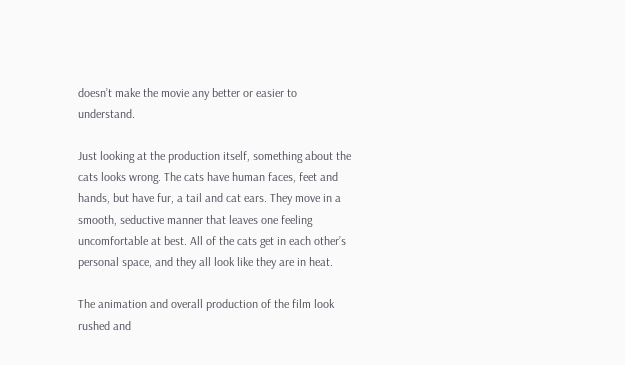doesn’t make the movie any better or easier to understand.

Just looking at the production itself, something about the cats looks wrong. The cats have human faces, feet and hands, but have fur, a tail and cat ears. They move in a smooth, seductive manner that leaves one feeling uncomfortable at best. All of the cats get in each other’s personal space, and they all look like they are in heat.

The animation and overall production of the film look rushed and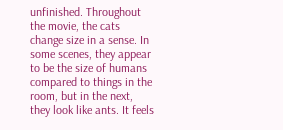unfinished. Throughout the movie, the cats change size in a sense. In some scenes, they appear to be the size of humans compared to things in the room, but in the next, they look like ants. It feels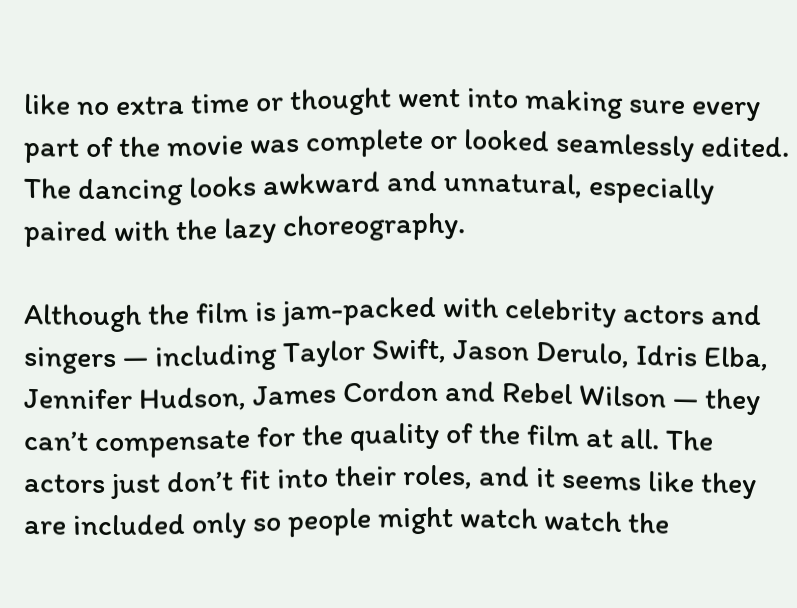like no extra time or thought went into making sure every part of the movie was complete or looked seamlessly edited. The dancing looks awkward and unnatural, especially paired with the lazy choreography.

Although the film is jam-packed with celebrity actors and singers — including Taylor Swift, Jason Derulo, Idris Elba, Jennifer Hudson, James Cordon and Rebel Wilson — they can’t compensate for the quality of the film at all. The actors just don’t fit into their roles, and it seems like they are included only so people might watch watch the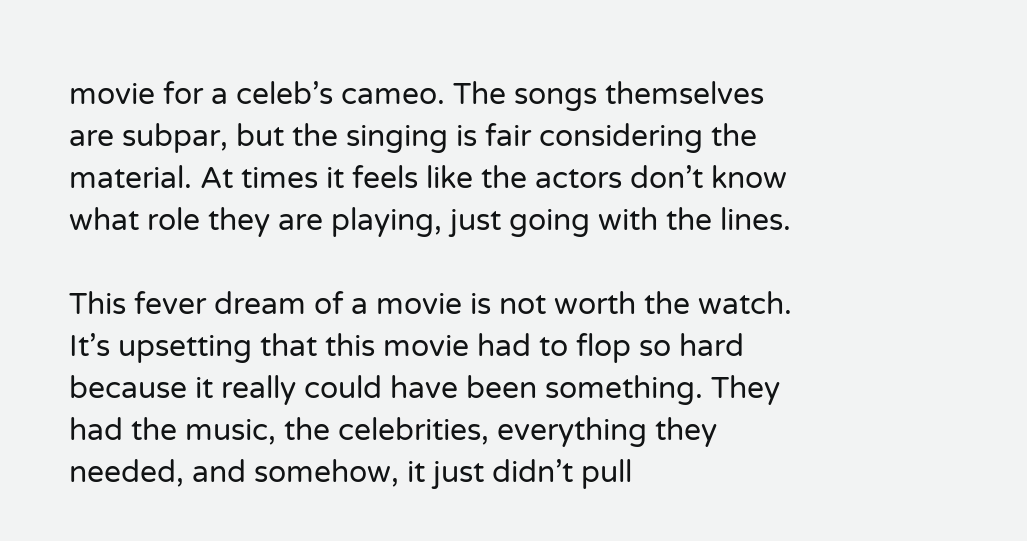movie for a celeb’s cameo. The songs themselves are subpar, but the singing is fair considering the material. At times it feels like the actors don’t know what role they are playing, just going with the lines.

This fever dream of a movie is not worth the watch. It’s upsetting that this movie had to flop so hard because it really could have been something. They had the music, the celebrities, everything they needed, and somehow, it just didn’t pull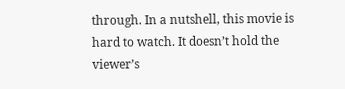through. In a nutshell, this movie is hard to watch. It doesn’t hold the viewer’s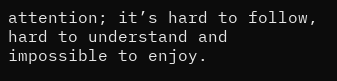attention; it’s hard to follow, hard to understand and impossible to enjoy.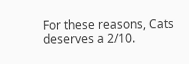For these reasons, Cats deserves a 2/10.